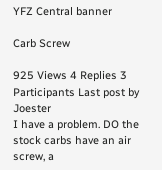YFZ Central banner

Carb Screw

925 Views 4 Replies 3 Participants Last post by  Joester
I have a problem. DO the stock carbs have an air screw, a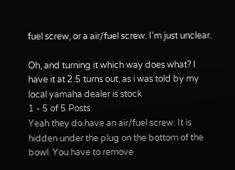fuel screw, or a air/fuel screw. I'm just unclear.

Oh, and turning it which way does what? I have it at 2.5 turns out, as i was told by my local yamaha dealer is stock
1 - 5 of 5 Posts
Yeah they do have an air/fuel screw. It is hidden under the plug on the bottom of the bowl. You have to remove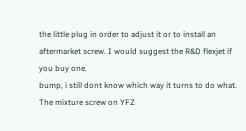the little plug in order to adjust it or to install an aftermarket screw. I would suggest the R&D flexjet if you buy one.
bump, i still dont know which way it turns to do what.
The mixture screw on YFZ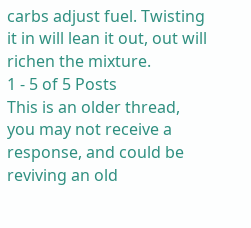carbs adjust fuel. Twisting it in will lean it out, out will richen the mixture.
1 - 5 of 5 Posts
This is an older thread, you may not receive a response, and could be reviving an old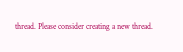thread. Please consider creating a new thread.